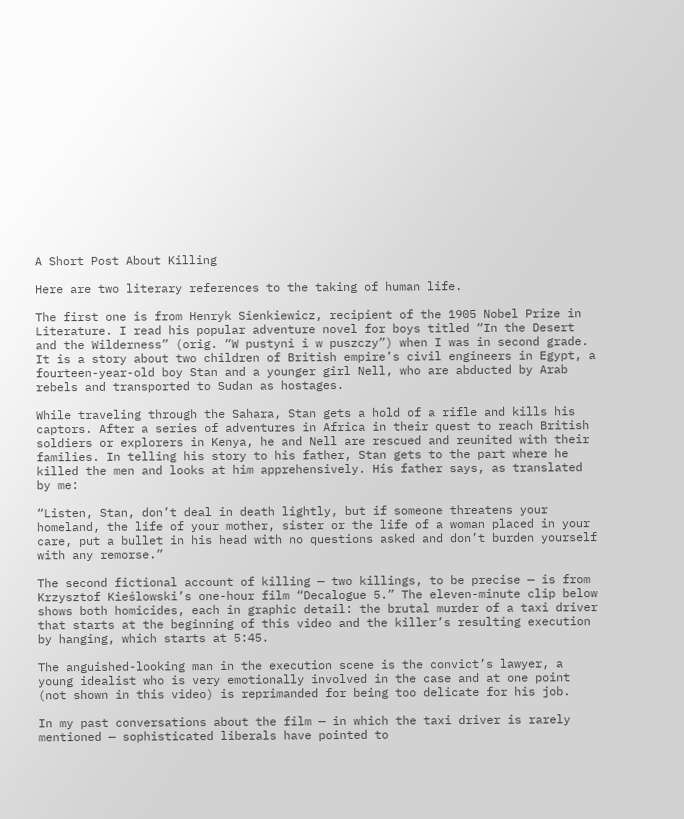A Short Post About Killing

Here are two literary references to the taking of human life.

The first one is from Henryk Sienkiewicz, recipient of the 1905 Nobel Prize in Literature. I read his popular adventure novel for boys titled “In the Desert and the Wilderness” (orig. “W pustyni i w puszczy”) when I was in second grade. It is a story about two children of British empire’s civil engineers in Egypt, a fourteen-year-old boy Stan and a younger girl Nell, who are abducted by Arab rebels and transported to Sudan as hostages.

While traveling through the Sahara, Stan gets a hold of a rifle and kills his captors. After a series of adventures in Africa in their quest to reach British soldiers or explorers in Kenya, he and Nell are rescued and reunited with their families. In telling his story to his father, Stan gets to the part where he killed the men and looks at him apprehensively. His father says, as translated by me:

“Listen, Stan, don’t deal in death lightly, but if someone threatens your homeland, the life of your mother, sister or the life of a woman placed in your care, put a bullet in his head with no questions asked and don’t burden yourself with any remorse.”

The second fictional account of killing — two killings, to be precise — is from Krzysztof Kieślowski’s one-hour film “Decalogue 5.” The eleven-minute clip below shows both homicides, each in graphic detail: the brutal murder of a taxi driver that starts at the beginning of this video and the killer’s resulting execution by hanging, which starts at 5:45.

The anguished-looking man in the execution scene is the convict’s lawyer, a young idealist who is very emotionally involved in the case and at one point (not shown in this video) is reprimanded for being too delicate for his job.

In my past conversations about the film — in which the taxi driver is rarely mentioned — sophisticated liberals have pointed to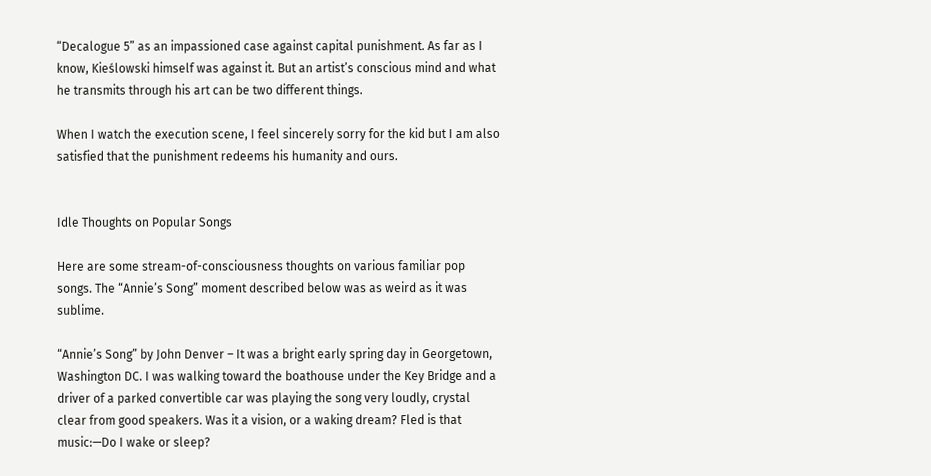“Decalogue 5” as an impassioned case against capital punishment. As far as I know, Kieślowski himself was against it. But an artist’s conscious mind and what he transmits through his art can be two different things.

When I watch the execution scene, I feel sincerely sorry for the kid but I am also satisfied that the punishment redeems his humanity and ours.


Idle Thoughts on Popular Songs

Here are some stream-of-consciousness thoughts on various familiar pop songs. The “Annie’s Song” moment described below was as weird as it was sublime.

“Annie’s Song” by John Denver – It was a bright early spring day in Georgetown, Washington DC. I was walking toward the boathouse under the Key Bridge and a driver of a parked convertible car was playing the song very loudly, crystal clear from good speakers. Was it a vision, or a waking dream? Fled is that music:—Do I wake or sleep?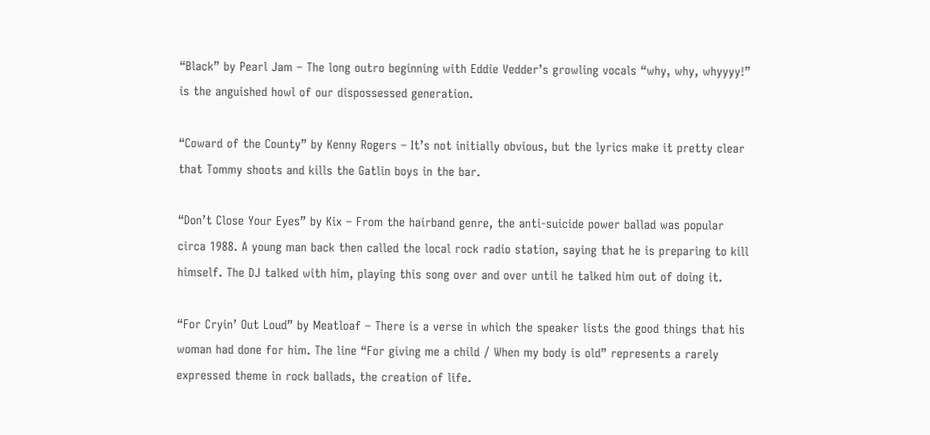“Black” by Pearl Jam – The long outro beginning with Eddie Vedder’s growling vocals “why, why, whyyyy!” is the anguished howl of our dispossessed generation.

“Coward of the County” by Kenny Rogers – It’s not initially obvious, but the lyrics make it pretty clear that Tommy shoots and kills the Gatlin boys in the bar.

“Don’t Close Your Eyes” by Kix – From the hairband genre, the anti-suicide power ballad was popular circa 1988. A young man back then called the local rock radio station, saying that he is preparing to kill himself. The DJ talked with him, playing this song over and over until he talked him out of doing it.

“For Cryin’ Out Loud” by Meatloaf – There is a verse in which the speaker lists the good things that his woman had done for him. The line “For giving me a child / When my body is old” represents a rarely expressed theme in rock ballads, the creation of life.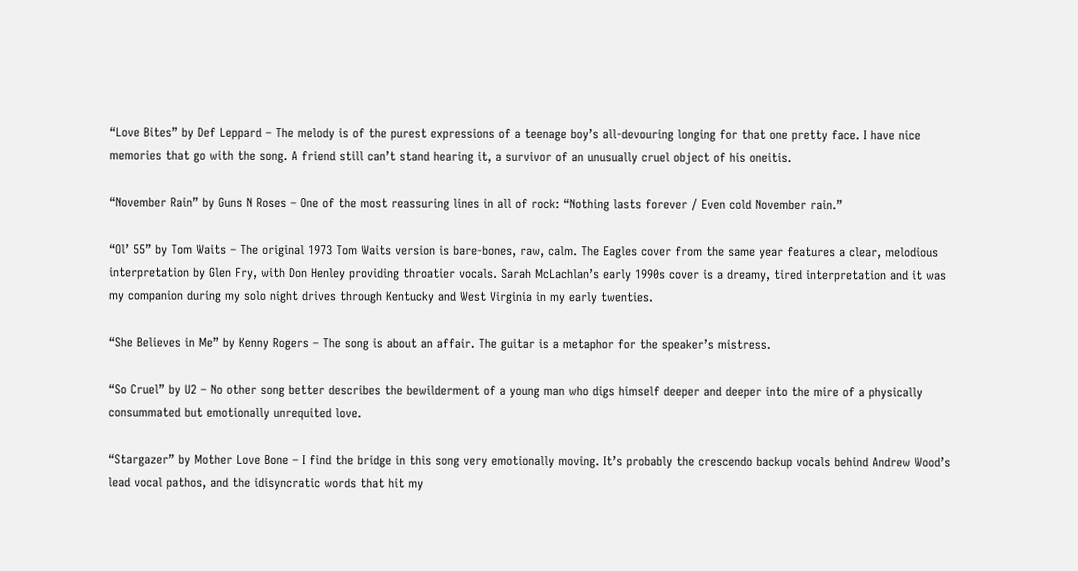“Love Bites” by Def Leppard – The melody is of the purest expressions of a teenage boy’s all-devouring longing for that one pretty face. I have nice memories that go with the song. A friend still can’t stand hearing it, a survivor of an unusually cruel object of his oneitis.

“November Rain” by Guns N Roses – One of the most reassuring lines in all of rock: “Nothing lasts forever / Even cold November rain.”

“Ol’ 55” by Tom Waits – The original 1973 Tom Waits version is bare-bones, raw, calm. The Eagles cover from the same year features a clear, melodious interpretation by Glen Fry, with Don Henley providing throatier vocals. Sarah McLachlan’s early 1990s cover is a dreamy, tired interpretation and it was my companion during my solo night drives through Kentucky and West Virginia in my early twenties.

“She Believes in Me” by Kenny Rogers – The song is about an affair. The guitar is a metaphor for the speaker’s mistress.

“So Cruel” by U2 – No other song better describes the bewilderment of a young man who digs himself deeper and deeper into the mire of a physically consummated but emotionally unrequited love.

“Stargazer” by Mother Love Bone – I find the bridge in this song very emotionally moving. It’s probably the crescendo backup vocals behind Andrew Wood’s lead vocal pathos, and the idisyncratic words that hit my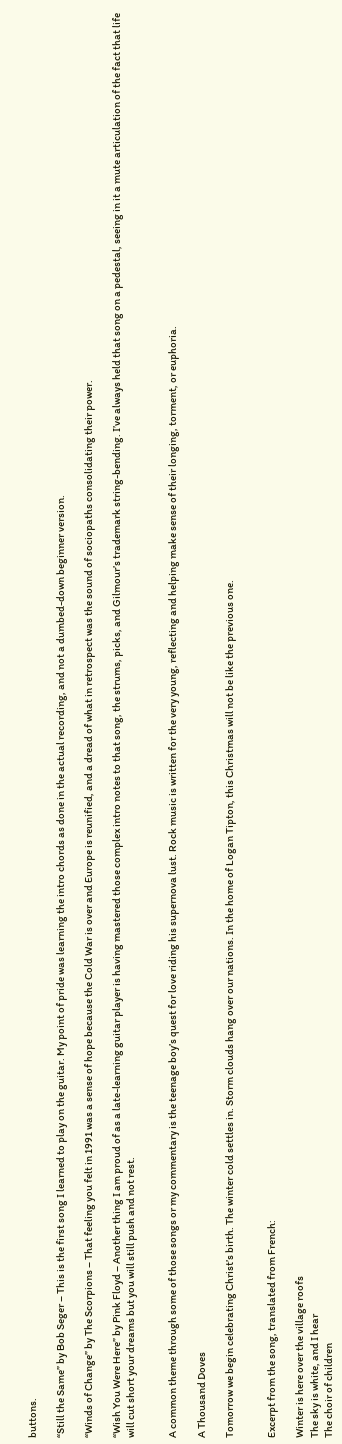buttons.

“Still the Same” by Bob Seger – This is the first song I learned to play on the guitar. My point of pride was learning the intro chords as done in the actual recording, and not a dumbed-down beginner version.

“Winds of Change” by The Scorpions – That feeling you felt in 1991 was a sense of hope because the Cold War is over and Europe is reunified, and a dread of what in retrospect was the sound of sociopaths consolidating their power.

“Wish You Were Here” by Pink Floyd – Another thing I am proud of as a late-learning guitar player is having mastered those complex intro notes to that song, the strums, picks, and Gilmour’s trademark string-bending. I’ve always held that song on a pedestal, seeing in it a mute articulation of the fact that life will cut short your dreams but you will still push and not rest.


A common theme through some of those songs or my commentary is the teenage boy’s quest for love riding his supernova lust. Rock music is written for the very young, reflecting and helping make sense of their longing, torment, or euphoria.

A Thousand Doves

Tomorrow we begin celebrating Christ’s birth. The winter cold settles in. Storm clouds hang over our nations. In the home of Logan Tipton, this Christmas will not be like the previous one.


Excerpt from the song, translated from French:

Winter is here over the village roofs
The sky is white, and I hear
The choir of children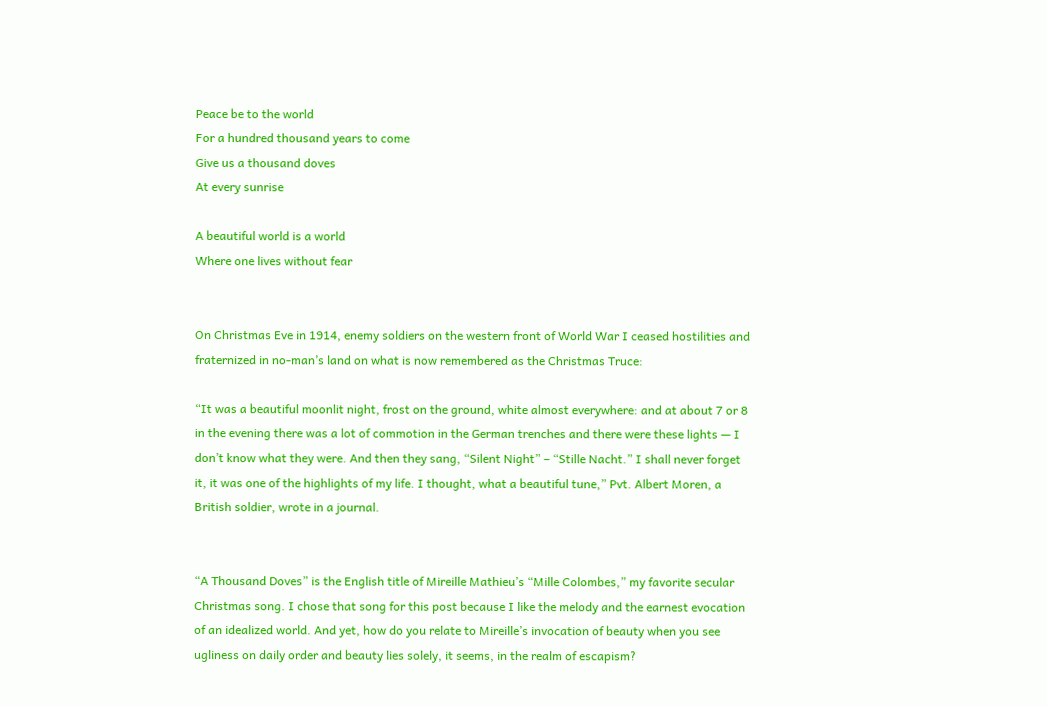Peace be to the world
For a hundred thousand years to come
Give us a thousand doves
At every sunrise

A beautiful world is a world
Where one lives without fear


On Christmas Eve in 1914, enemy soldiers on the western front of World War I ceased hostilities and fraternized in no-man’s land on what is now remembered as the Christmas Truce:

“It was a beautiful moonlit night, frost on the ground, white almost everywhere: and at about 7 or 8 in the evening there was a lot of commotion in the German trenches and there were these lights — I don’t know what they were. And then they sang, “Silent Night” – “Stille Nacht.” I shall never forget it, it was one of the highlights of my life. I thought, what a beautiful tune,” Pvt. Albert Moren, a British soldier, wrote in a journal.


“A Thousand Doves” is the English title of Mireille Mathieu’s “Mille Colombes,” my favorite secular Christmas song. I chose that song for this post because I like the melody and the earnest evocation of an idealized world. And yet, how do you relate to Mireille’s invocation of beauty when you see ugliness on daily order and beauty lies solely, it seems, in the realm of escapism?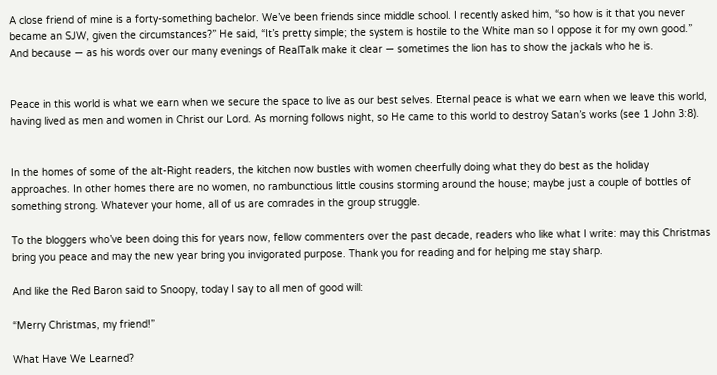A close friend of mine is a forty-something bachelor. We’ve been friends since middle school. I recently asked him, “so how is it that you never became an SJW, given the circumstances?” He said, “It’s pretty simple; the system is hostile to the White man so I oppose it for my own good.” And because — as his words over our many evenings of RealTalk make it clear — sometimes the lion has to show the jackals who he is.


Peace in this world is what we earn when we secure the space to live as our best selves. Eternal peace is what we earn when we leave this world, having lived as men and women in Christ our Lord. As morning follows night, so He came to this world to destroy Satan’s works (see 1 John 3:8).


In the homes of some of the alt-Right readers, the kitchen now bustles with women cheerfully doing what they do best as the holiday approaches. In other homes there are no women, no rambunctious little cousins storming around the house; maybe just a couple of bottles of something strong. Whatever your home, all of us are comrades in the group struggle.

To the bloggers who’ve been doing this for years now, fellow commenters over the past decade, readers who like what I write: may this Christmas bring you peace and may the new year bring you invigorated purpose. Thank you for reading and for helping me stay sharp.

And like the Red Baron said to Snoopy, today I say to all men of good will:

“Merry Christmas, my friend!”

What Have We Learned?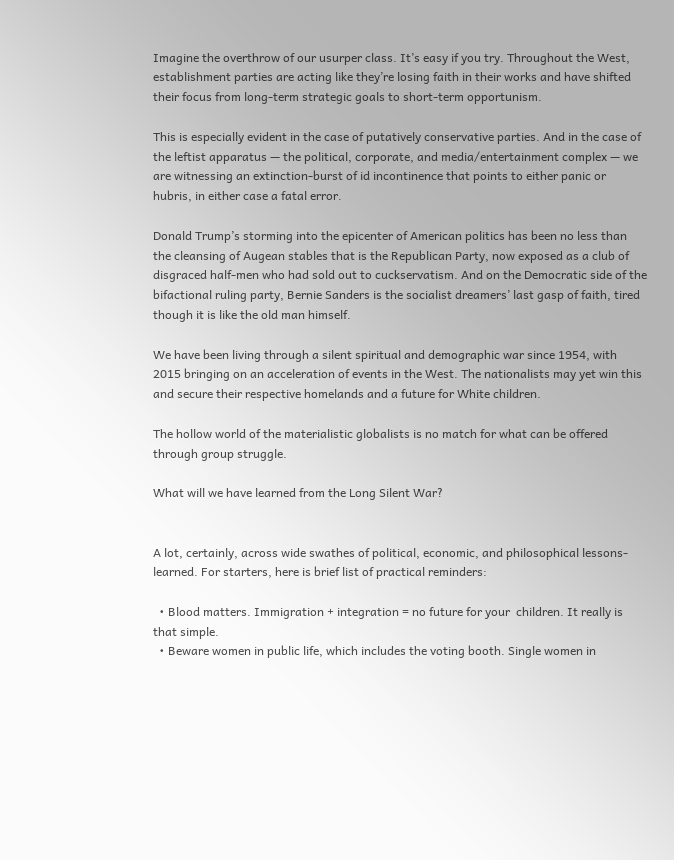Imagine the overthrow of our usurper class. It’s easy if you try. Throughout the West, establishment parties are acting like they’re losing faith in their works and have shifted their focus from long-term strategic goals to short-term opportunism.

This is especially evident in the case of putatively conservative parties. And in the case of the leftist apparatus — the political, corporate, and media/entertainment complex — we are witnessing an extinction-burst of id incontinence that points to either panic or hubris, in either case a fatal error.

Donald Trump’s storming into the epicenter of American politics has been no less than the cleansing of Augean stables that is the Republican Party, now exposed as a club of disgraced half-men who had sold out to cuckservatism. And on the Democratic side of the bifactional ruling party, Bernie Sanders is the socialist dreamers’ last gasp of faith, tired though it is like the old man himself.

We have been living through a silent spiritual and demographic war since 1954, with 2015 bringing on an acceleration of events in the West. The nationalists may yet win this and secure their respective homelands and a future for White children.

The hollow world of the materialistic globalists is no match for what can be offered through group struggle.

What will we have learned from the Long Silent War?


A lot, certainly, across wide swathes of political, economic, and philosophical lessons-learned. For starters, here is brief list of practical reminders:

  • Blood matters. Immigration + integration = no future for your  children. It really is that simple.
  • Beware women in public life, which includes the voting booth. Single women in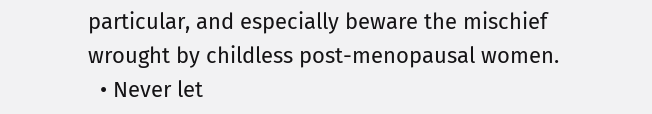particular, and especially beware the mischief wrought by childless post-menopausal women.
  • Never let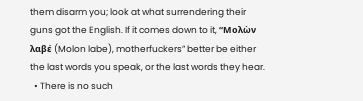them disarm you; look at what surrendering their guns got the English. If it comes down to it, “Μολὼν λαβέ (Molon labe), motherfuckers” better be either the last words you speak, or the last words they hear.
  • There is no such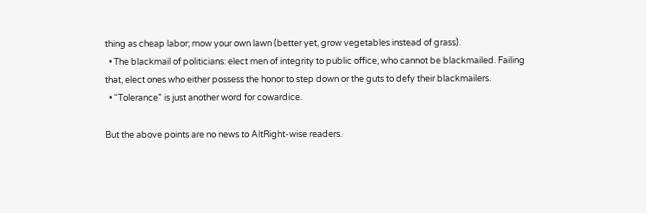thing as cheap labor; mow your own lawn (better yet, grow vegetables instead of grass).
  • The blackmail of politicians: elect men of integrity to public office, who cannot be blackmailed. Failing that, elect ones who either possess the honor to step down or the guts to defy their blackmailers.
  • “Tolerance” is just another word for cowardice.

But the above points are no news to AltRight-wise readers.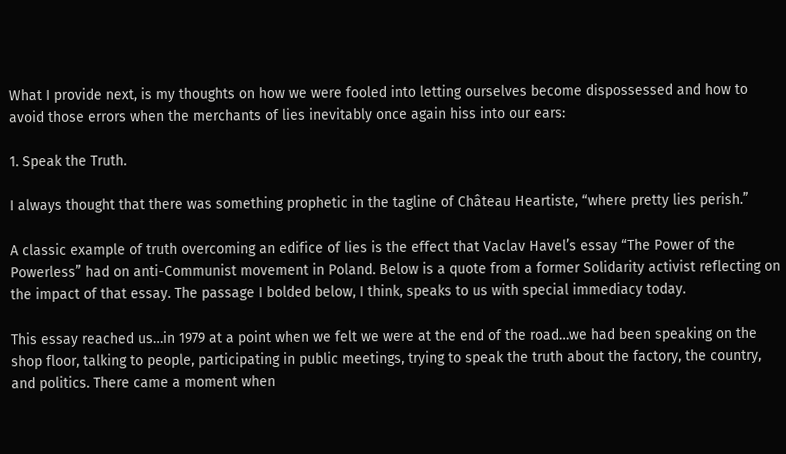What I provide next, is my thoughts on how we were fooled into letting ourselves become dispossessed and how to avoid those errors when the merchants of lies inevitably once again hiss into our ears:

1. Speak the Truth.

I always thought that there was something prophetic in the tagline of Château Heartiste, “where pretty lies perish.”

A classic example of truth overcoming an edifice of lies is the effect that Vaclav Havel’s essay “The Power of the Powerless” had on anti-Communist movement in Poland. Below is a quote from a former Solidarity activist reflecting on the impact of that essay. The passage I bolded below, I think, speaks to us with special immediacy today.

This essay reached us…in 1979 at a point when we felt we were at the end of the road…we had been speaking on the shop floor, talking to people, participating in public meetings, trying to speak the truth about the factory, the country, and politics. There came a moment when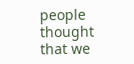people thought that we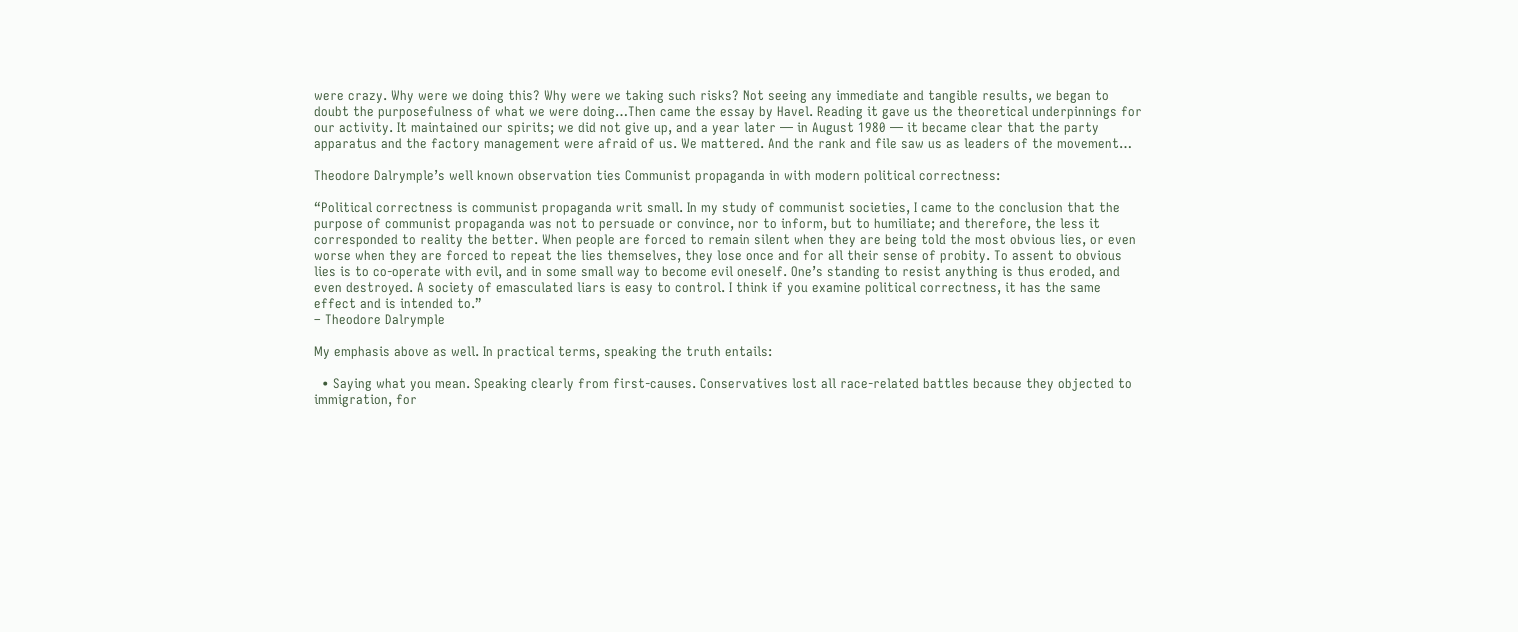were crazy. Why were we doing this? Why were we taking such risks? Not seeing any immediate and tangible results, we began to doubt the purposefulness of what we were doing…Then came the essay by Havel. Reading it gave us the theoretical underpinnings for our activity. It maintained our spirits; we did not give up, and a year later — in August 1980 — it became clear that the party apparatus and the factory management were afraid of us. We mattered. And the rank and file saw us as leaders of the movement…

Theodore Dalrymple’s well known observation ties Communist propaganda in with modern political correctness:

“Political correctness is communist propaganda writ small. In my study of communist societies, I came to the conclusion that the purpose of communist propaganda was not to persuade or convince, nor to inform, but to humiliate; and therefore, the less it corresponded to reality the better. When people are forced to remain silent when they are being told the most obvious lies, or even worse when they are forced to repeat the lies themselves, they lose once and for all their sense of probity. To assent to obvious lies is to co-operate with evil, and in some small way to become evil oneself. One’s standing to resist anything is thus eroded, and even destroyed. A society of emasculated liars is easy to control. I think if you examine political correctness, it has the same effect and is intended to.”
– Theodore Dalrymple

My emphasis above as well. In practical terms, speaking the truth entails:

  • Saying what you mean. Speaking clearly from first-causes. Conservatives lost all race-related battles because they objected to immigration, for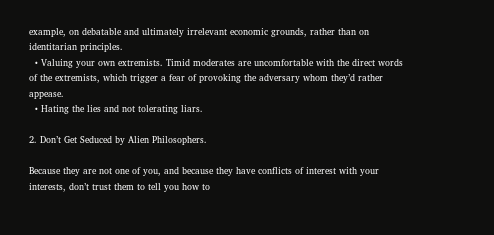example, on debatable and ultimately irrelevant economic grounds, rather than on identitarian principles.
  • Valuing your own extremists. Timid moderates are uncomfortable with the direct words of the extremists, which trigger a fear of provoking the adversary whom they’d rather appease.
  • Hating the lies and not tolerating liars.

2. Don’t Get Seduced by Alien Philosophers.

Because they are not one of you, and because they have conflicts of interest with your interests, don’t trust them to tell you how to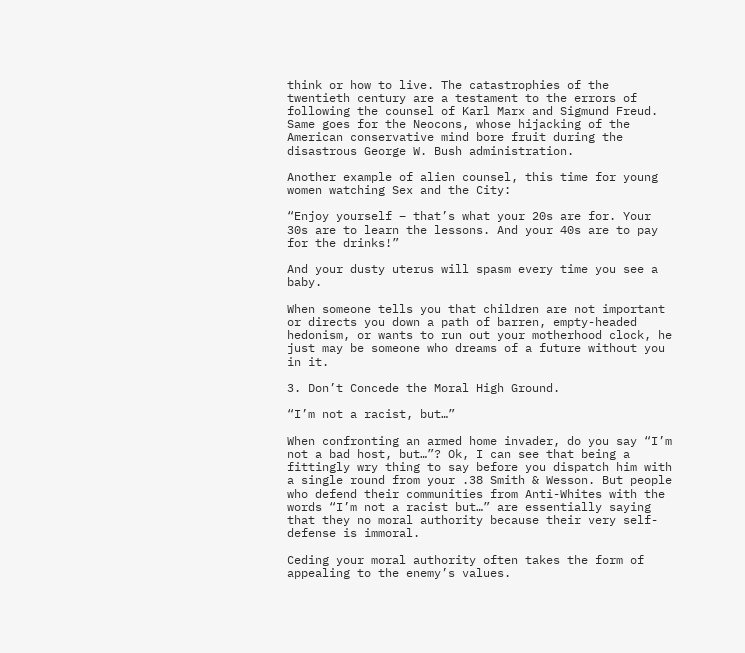think or how to live. The catastrophies of the twentieth century are a testament to the errors of following the counsel of Karl Marx and Sigmund Freud. Same goes for the Neocons, whose hijacking of the American conservative mind bore fruit during the disastrous George W. Bush administration.

Another example of alien counsel, this time for young women watching Sex and the City:

“Enjoy yourself – that’s what your 20s are for. Your 30s are to learn the lessons. And your 40s are to pay for the drinks!”

And your dusty uterus will spasm every time you see a baby.

When someone tells you that children are not important or directs you down a path of barren, empty-headed hedonism, or wants to run out your motherhood clock, he just may be someone who dreams of a future without you in it.

3. Don’t Concede the Moral High Ground.

“I’m not a racist, but…”

When confronting an armed home invader, do you say “I’m not a bad host, but…”? Ok, I can see that being a fittingly wry thing to say before you dispatch him with a single round from your .38 Smith & Wesson. But people who defend their communities from Anti-Whites with the words “I’m not a racist but…” are essentially saying that they no moral authority because their very self-defense is immoral.

Ceding your moral authority often takes the form of appealing to the enemy’s values.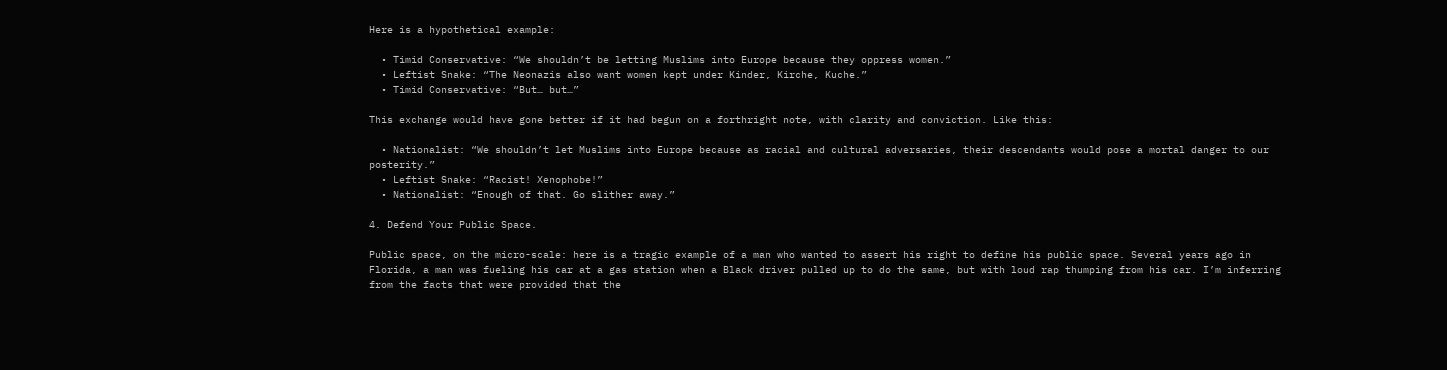Here is a hypothetical example:

  • Timid Conservative: “We shouldn’t be letting Muslims into Europe because they oppress women.”
  • Leftist Snake: “The Neonazis also want women kept under Kinder, Kirche, Kuche.”
  • Timid Conservative: “But… but…”

This exchange would have gone better if it had begun on a forthright note, with clarity and conviction. Like this:

  • Nationalist: “We shouldn’t let Muslims into Europe because as racial and cultural adversaries, their descendants would pose a mortal danger to our posterity.”
  • Leftist Snake: “Racist! Xenophobe!”
  • Nationalist: “Enough of that. Go slither away.”

4. Defend Your Public Space.

Public space, on the micro-scale: here is a tragic example of a man who wanted to assert his right to define his public space. Several years ago in Florida, a man was fueling his car at a gas station when a Black driver pulled up to do the same, but with loud rap thumping from his car. I’m inferring from the facts that were provided that the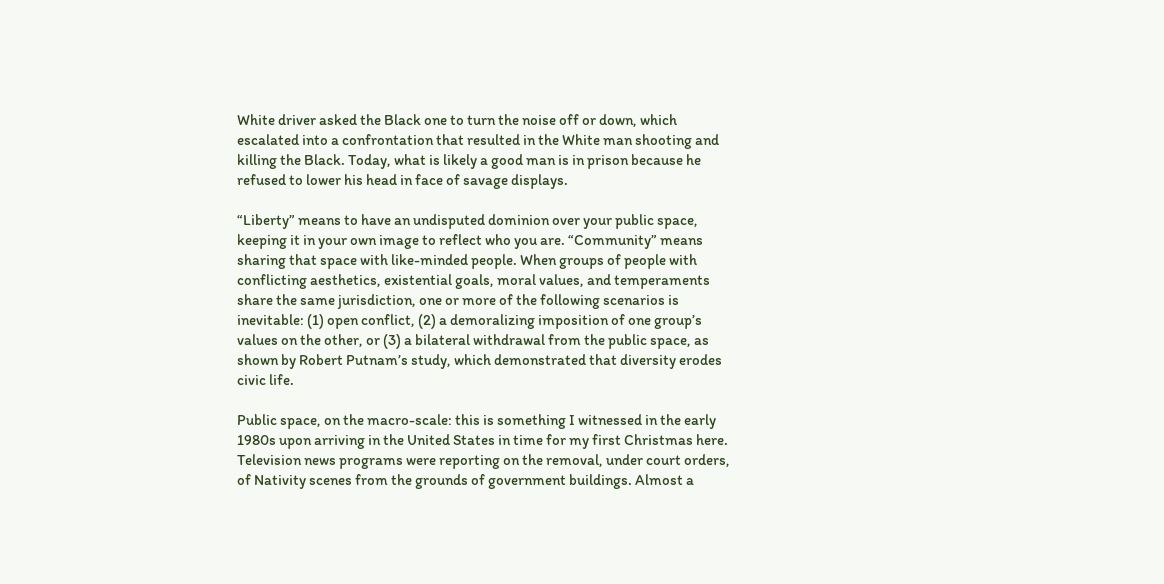White driver asked the Black one to turn the noise off or down, which escalated into a confrontation that resulted in the White man shooting and killing the Black. Today, what is likely a good man is in prison because he refused to lower his head in face of savage displays.

“Liberty” means to have an undisputed dominion over your public space, keeping it in your own image to reflect who you are. “Community” means sharing that space with like-minded people. When groups of people with conflicting aesthetics, existential goals, moral values, and temperaments share the same jurisdiction, one or more of the following scenarios is inevitable: (1) open conflict, (2) a demoralizing imposition of one group’s values on the other, or (3) a bilateral withdrawal from the public space, as shown by Robert Putnam’s study, which demonstrated that diversity erodes civic life.

Public space, on the macro-scale: this is something I witnessed in the early 1980s upon arriving in the United States in time for my first Christmas here. Television news programs were reporting on the removal, under court orders, of Nativity scenes from the grounds of government buildings. Almost a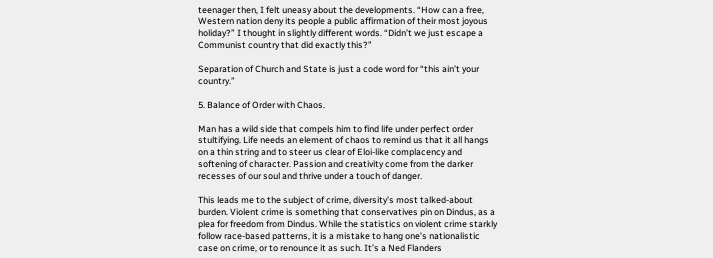teenager then, I felt uneasy about the developments. “How can a free, Western nation deny its people a public affirmation of their most joyous holiday?” I thought in slightly different words. “Didn’t we just escape a Communist country that did exactly this?”

Separation of Church and State is just a code word for “this ain’t your country.”

5. Balance of Order with Chaos.

Man has a wild side that compels him to find life under perfect order stultifying. Life needs an element of chaos to remind us that it all hangs on a thin string and to steer us clear of Eloi-like complacency and softening of character. Passion and creativity come from the darker recesses of our soul and thrive under a touch of danger.

This leads me to the subject of crime, diversity’s most talked-about burden. Violent crime is something that conservatives pin on Dindus, as a plea for freedom from Dindus. While the statistics on violent crime starkly follow race-based patterns, it is a mistake to hang one’s nationalistic case on crime, or to renounce it as such. It’s a Ned Flanders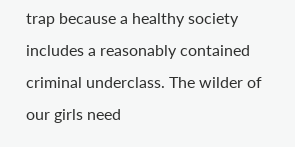trap because a healthy society includes a reasonably contained criminal underclass. The wilder of our girls need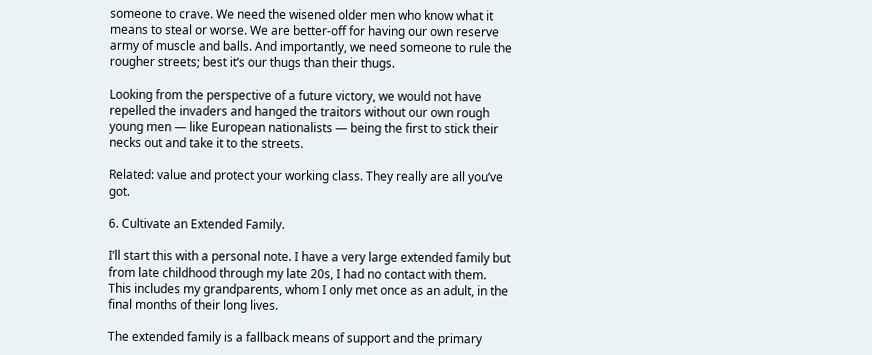someone to crave. We need the wisened older men who know what it means to steal or worse. We are better-off for having our own reserve army of muscle and balls. And importantly, we need someone to rule the rougher streets; best it’s our thugs than their thugs.

Looking from the perspective of a future victory, we would not have repelled the invaders and hanged the traitors without our own rough young men — like European nationalists — being the first to stick their necks out and take it to the streets.

Related: value and protect your working class. They really are all you’ve got.

6. Cultivate an Extended Family.

I’ll start this with a personal note. I have a very large extended family but from late childhood through my late 20s, I had no contact with them. This includes my grandparents, whom I only met once as an adult, in the final months of their long lives.

The extended family is a fallback means of support and the primary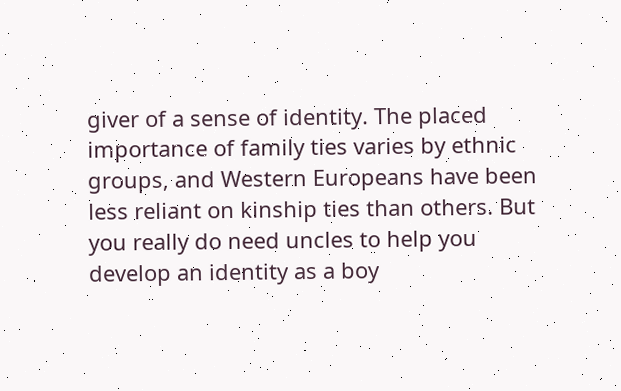giver of a sense of identity. The placed importance of family ties varies by ethnic groups, and Western Europeans have been less reliant on kinship ties than others. But you really do need uncles to help you develop an identity as a boy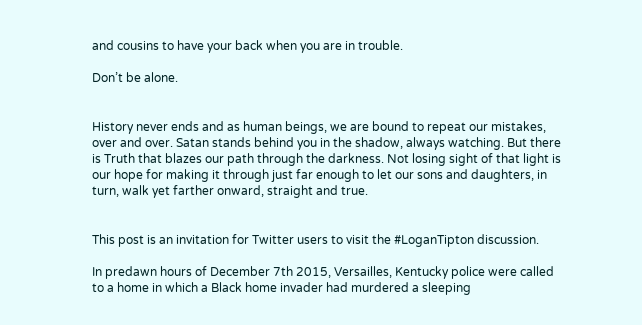and cousins to have your back when you are in trouble.

Don’t be alone.


History never ends and as human beings, we are bound to repeat our mistakes, over and over. Satan stands behind you in the shadow, always watching. But there is Truth that blazes our path through the darkness. Not losing sight of that light is our hope for making it through just far enough to let our sons and daughters, in turn, walk yet farther onward, straight and true.


This post is an invitation for Twitter users to visit the #LoganTipton discussion.

In predawn hours of December 7th 2015, Versailles, Kentucky police were called to a home in which a Black home invader had murdered a sleeping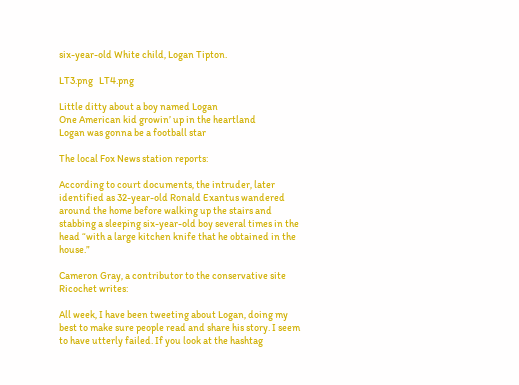six-year-old White child, Logan Tipton.

LT3.png   LT4.png

Little ditty about a boy named Logan
One American kid growin’ up in the heartland
Logan was gonna be a football star

The local Fox News station reports:

According to court documents, the intruder, later identified as 32-year-old Ronald Exantus wandered around the home before walking up the stairs and stabbing a sleeping six-year-old boy several times in the head “with a large kitchen knife that he obtained in the house.”

Cameron Gray, a contributor to the conservative site Ricochet writes:

All week, I have been tweeting about Logan, doing my best to make sure people read and share his story. I seem to have utterly failed. If you look at the hashtag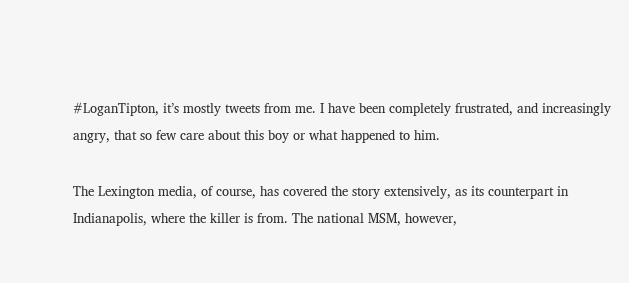#LoganTipton, it’s mostly tweets from me. I have been completely frustrated, and increasingly angry, that so few care about this boy or what happened to him.

The Lexington media, of course, has covered the story extensively, as its counterpart in Indianapolis, where the killer is from. The national MSM, however,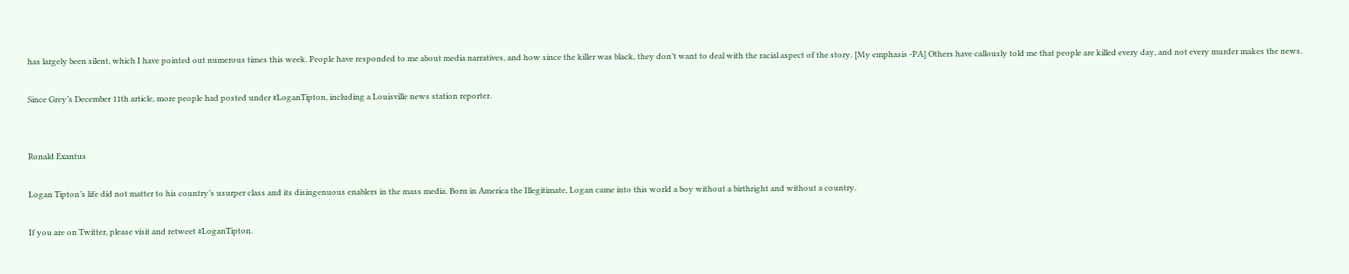has largely been silent, which I have pointed out numerous times this week. People have responded to me about media narratives, and how since the killer was black, they don’t want to deal with the racial aspect of the story. [My emphasis -PA] Others have callously told me that people are killed every day, and not every murder makes the news.

Since Grey’s December 11th article, more people had posted under #LoganTipton, including a Louisville news station reporter.


Ronald Exantus

Logan Tipton’s life did not matter to his country’s usurper class and its disingenuous enablers in the mass media. Born in America the Illegitimate, Logan came into this world a boy without a birthright and without a country.

If you are on Twitter, please visit and retweet #LoganTipton.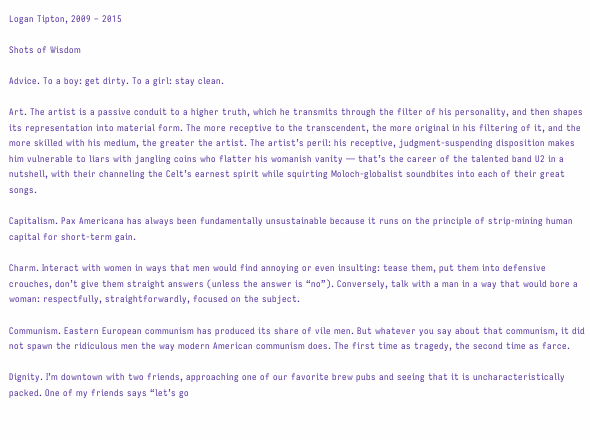Logan Tipton, 2009 – 2015

Shots of Wisdom

Advice. To a boy: get dirty. To a girl: stay clean.

Art. The artist is a passive conduit to a higher truth, which he transmits through the filter of his personality, and then shapes its representation into material form. The more receptive to the transcendent, the more original in his filtering of it, and the more skilled with his medium, the greater the artist. The artist’s peril: his receptive, judgment-suspending disposition makes him vulnerable to liars with jangling coins who flatter his womanish vanity — that’s the career of the talented band U2 in a nutshell, with their channeling the Celt’s earnest spirit while squirting Moloch-globalist soundbites into each of their great songs.

Capitalism. Pax Americana has always been fundamentally unsustainable because it runs on the principle of strip-mining human capital for short-term gain.

Charm. Interact with women in ways that men would find annoying or even insulting: tease them, put them into defensive crouches, don’t give them straight answers (unless the answer is “no”). Conversely, talk with a man in a way that would bore a woman: respectfully, straightforwardly, focused on the subject.

Communism. Eastern European communism has produced its share of vile men. But whatever you say about that communism, it did not spawn the ridiculous men the way modern American communism does. The first time as tragedy, the second time as farce.

Dignity. I’m downtown with two friends, approaching one of our favorite brew pubs and seeing that it is uncharacteristically packed. One of my friends says “let’s go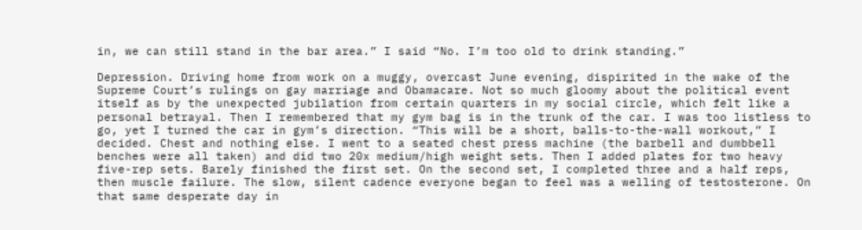in, we can still stand in the bar area.” I said “No. I’m too old to drink standing.”

Depression. Driving home from work on a muggy, overcast June evening, dispirited in the wake of the Supreme Court’s rulings on gay marriage and Obamacare. Not so much gloomy about the political event itself as by the unexpected jubilation from certain quarters in my social circle, which felt like a personal betrayal. Then I remembered that my gym bag is in the trunk of the car. I was too listless to go, yet I turned the car in gym’s direction. “This will be a short, balls-to-the-wall workout,” I decided. Chest and nothing else. I went to a seated chest press machine (the barbell and dumbbell benches were all taken) and did two 20x medium/high weight sets. Then I added plates for two heavy five-rep sets. Barely finished the first set. On the second set, I completed three and a half reps, then muscle failure. The slow, silent cadence everyone began to feel was a welling of testosterone. On that same desperate day in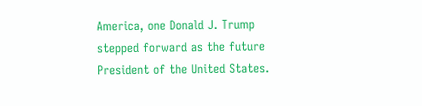America, one Donald J. Trump stepped forward as the future President of the United States.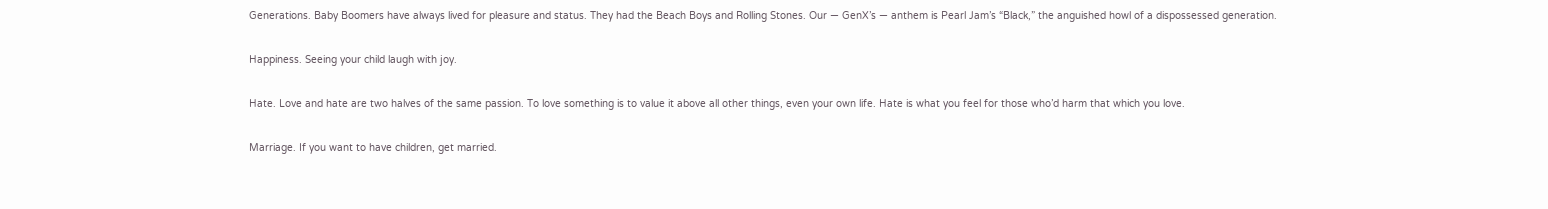Generations. Baby Boomers have always lived for pleasure and status. They had the Beach Boys and Rolling Stones. Our — GenX’s — anthem is Pearl Jam’s “Black,” the anguished howl of a dispossessed generation.

Happiness. Seeing your child laugh with joy.

Hate. Love and hate are two halves of the same passion. To love something is to value it above all other things, even your own life. Hate is what you feel for those who’d harm that which you love.

Marriage. If you want to have children, get married.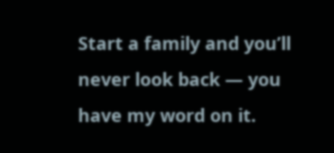Start a family and you’ll never look back — you have my word on it.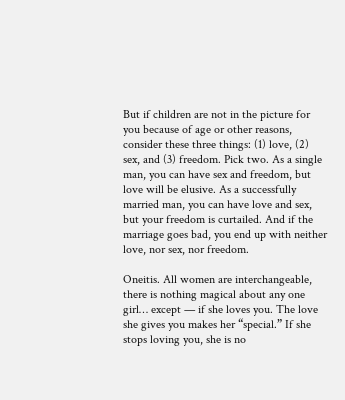But if children are not in the picture for you because of age or other reasons, consider these three things: (1) love, (2) sex, and (3) freedom. Pick two. As a single man, you can have sex and freedom, but love will be elusive. As a successfully married man, you can have love and sex, but your freedom is curtailed. And if the marriage goes bad, you end up with neither love, nor sex, nor freedom.

Oneitis. All women are interchangeable, there is nothing magical about any one girl… except — if she loves you. The love she gives you makes her “special.” If she stops loving you, she is no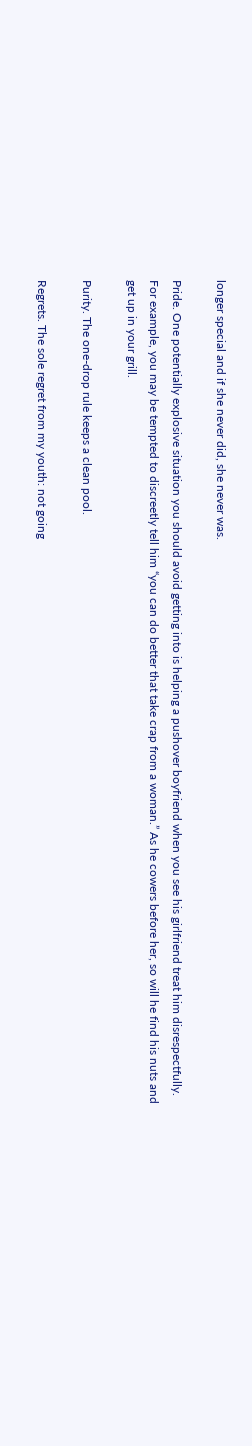longer special and if she never did, she never was.

Pride. One potentially explosive situation you should avoid getting into is helping a pushover boyfriend when you see his girlfriend treat him disrespectfully. For example, you may be tempted to discreetly tell him “you can do better that take crap from a woman.” As he cowers before her, so will he find his nuts and get up in your grill.

Purity. The one-drop rule keeps a clean pool.

Regrets. The sole regret from my youth: not going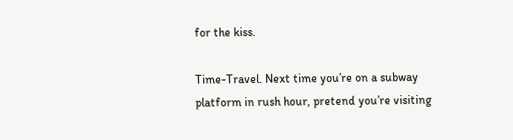for the kiss.

Time-Travel. Next time you’re on a subway platform in rush hour, pretend you’re visiting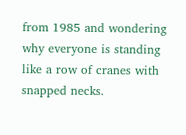from 1985 and wondering why everyone is standing like a row of cranes with snapped necks.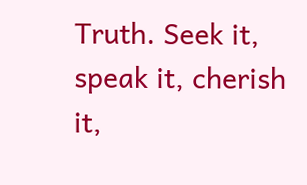Truth. Seek it, speak it, cherish it,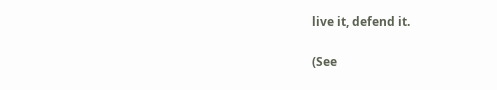live it, defend it.

(See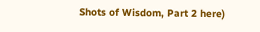Shots of Wisdom, Part 2 here)